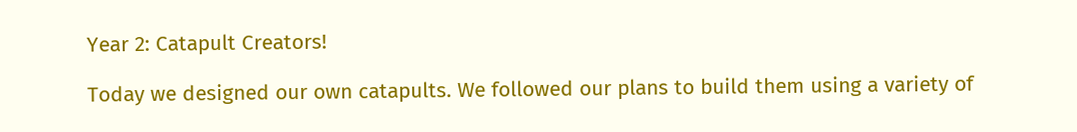Year 2: Catapult Creators!

Today we designed our own catapults. We followed our plans to build them using a variety of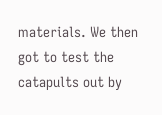materials. We then got to test the catapults out by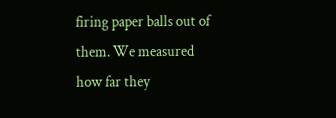firing paper balls out of them. We measured how far they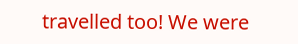travelled too! We were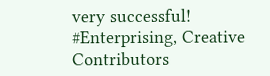very successful!
#Enterprising, Creative Contributors